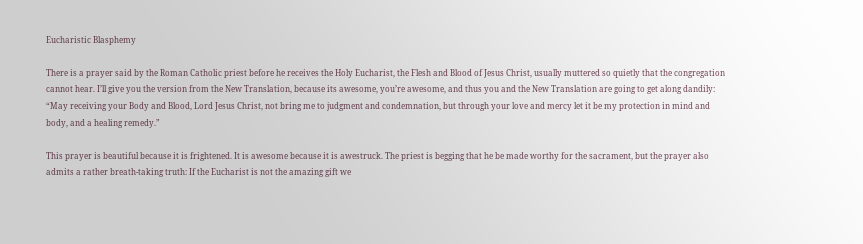Eucharistic Blasphemy

There is a prayer said by the Roman Catholic priest before he receives the Holy Eucharist, the Flesh and Blood of Jesus Christ, usually muttered so quietly that the congregation cannot hear. I’ll give you the version from the New Translation, because its awesome, you’re awesome, and thus you and the New Translation are going to get along dandily: “May receiving your Body and Blood, Lord Jesus Christ, not bring me to judgment and condemnation, but through your love and mercy let it be my protection in mind and body, and a healing remedy.”

This prayer is beautiful because it is frightened. It is awesome because it is awestruck. The priest is begging that he be made worthy for the sacrament, but the prayer also admits a rather breath-taking truth: If the Eucharist is not the amazing gift we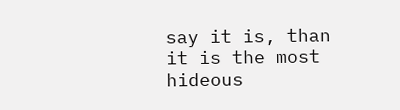say it is, than it is the most hideous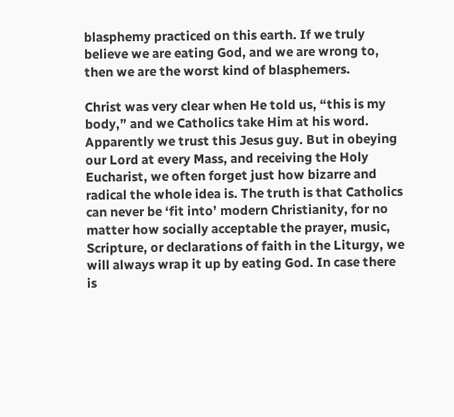blasphemy practiced on this earth. If we truly believe we are eating God, and we are wrong to, then we are the worst kind of blasphemers.

Christ was very clear when He told us, “this is my body,” and we Catholics take Him at his word. Apparently we trust this Jesus guy. But in obeying our Lord at every Mass, and receiving the Holy Eucharist, we often forget just how bizarre and radical the whole idea is. The truth is that Catholics can never be ‘fit into’ modern Christianity, for no matter how socially acceptable the prayer, music, Scripture, or declarations of faith in the Liturgy, we will always wrap it up by eating God. In case there is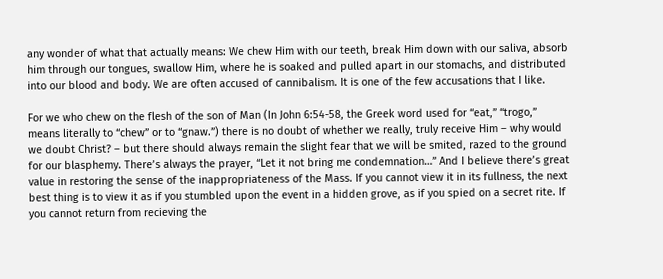any wonder of what that actually means: We chew Him with our teeth, break Him down with our saliva, absorb him through our tongues, swallow Him, where he is soaked and pulled apart in our stomachs, and distributed into our blood and body. We are often accused of cannibalism. It is one of the few accusations that I like.

For we who chew on the flesh of the son of Man (In John 6:54-58, the Greek word used for “eat,” “trogo,” means literally to “chew” or to “gnaw.”) there is no doubt of whether we really, truly receive Him – why would we doubt Christ? – but there should always remain the slight fear that we will be smited, razed to the ground for our blasphemy. There’s always the prayer, “Let it not bring me condemnation…” And I believe there’s great value in restoring the sense of the inappropriateness of the Mass. If you cannot view it in its fullness, the next best thing is to view it as if you stumbled upon the event in a hidden grove, as if you spied on a secret rite. If you cannot return from recieving the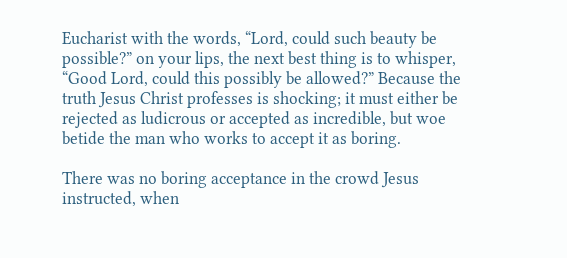Eucharist with the words, “Lord, could such beauty be possible?” on your lips, the next best thing is to whisper, “Good Lord, could this possibly be allowed?” Because the truth Jesus Christ professes is shocking; it must either be rejected as ludicrous or accepted as incredible, but woe betide the man who works to accept it as boring.

There was no boring acceptance in the crowd Jesus instructed, when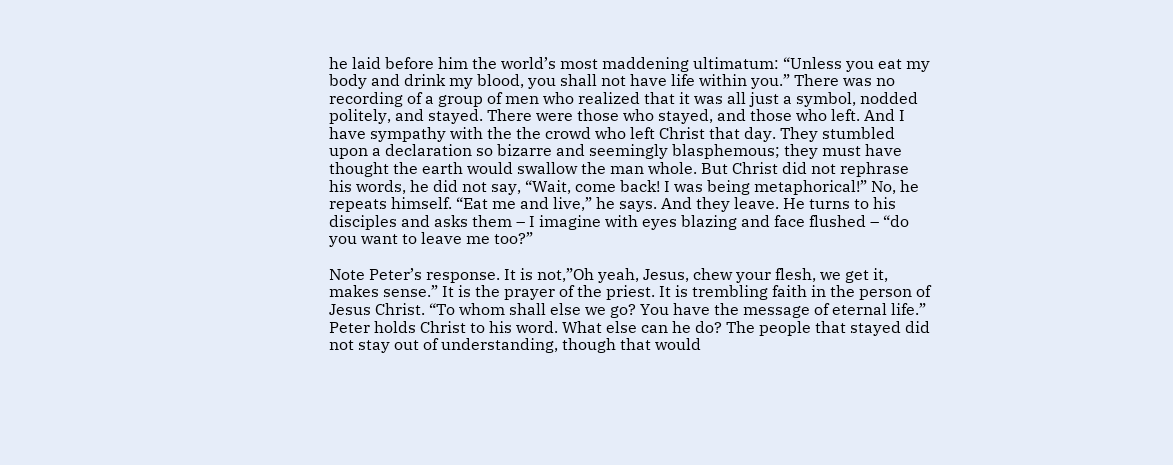he laid before him the world’s most maddening ultimatum: “Unless you eat my body and drink my blood, you shall not have life within you.” There was no recording of a group of men who realized that it was all just a symbol, nodded politely, and stayed. There were those who stayed, and those who left. And I have sympathy with the the crowd who left Christ that day. They stumbled upon a declaration so bizarre and seemingly blasphemous; they must have thought the earth would swallow the man whole. But Christ did not rephrase his words, he did not say, “Wait, come back! I was being metaphorical!” No, he repeats himself. “Eat me and live,” he says. And they leave. He turns to his disciples and asks them – I imagine with eyes blazing and face flushed – “do you want to leave me too?”

Note Peter’s response. It is not,”Oh yeah, Jesus, chew your flesh, we get it, makes sense.” It is the prayer of the priest. It is trembling faith in the person of Jesus Christ. “To whom shall else we go? You have the message of eternal life.” Peter holds Christ to his word. What else can he do? The people that stayed did not stay out of understanding, though that would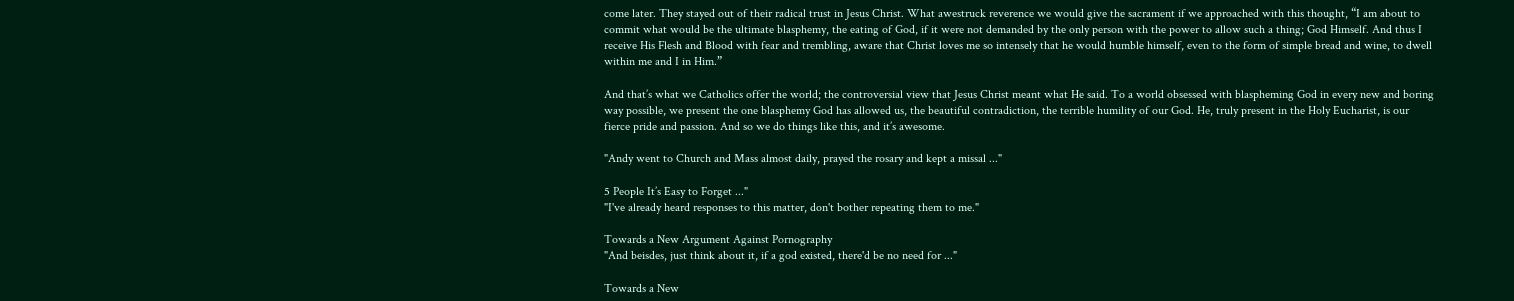come later. They stayed out of their radical trust in Jesus Christ. What awestruck reverence we would give the sacrament if we approached with this thought, “I am about to commit what would be the ultimate blasphemy, the eating of God, if it were not demanded by the only person with the power to allow such a thing; God Himself. And thus I receive His Flesh and Blood with fear and trembling, aware that Christ loves me so intensely that he would humble himself, even to the form of simple bread and wine, to dwell within me and I in Him.”

And that’s what we Catholics offer the world; the controversial view that Jesus Christ meant what He said. To a world obsessed with blaspheming God in every new and boring way possible, we present the one blasphemy God has allowed us, the beautiful contradiction, the terrible humility of our God. He, truly present in the Holy Eucharist, is our fierce pride and passion. And so we do things like this, and it’s awesome.

"Andy went to Church and Mass almost daily, prayed the rosary and kept a missal ..."

5 People It’s Easy to Forget ..."
"I've already heard responses to this matter, don't bother repeating them to me."

Towards a New Argument Against Pornography
"And beisdes, just think about it, if a god existed, there'd be no need for ..."

Towards a New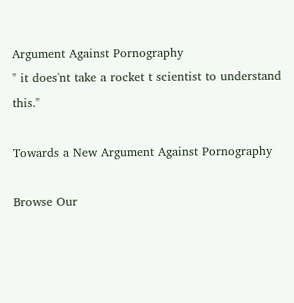Argument Against Pornography
" it does'nt take a rocket t scientist to understand this."

Towards a New Argument Against Pornography

Browse Our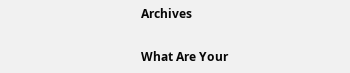Archives

What Are Your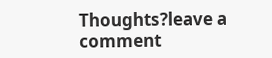Thoughts?leave a comment